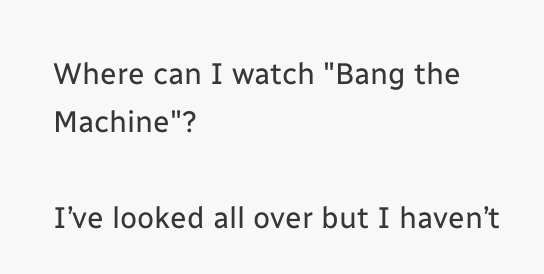Where can I watch "Bang the Machine"?

I’ve looked all over but I haven’t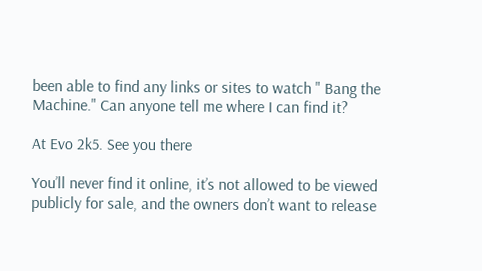been able to find any links or sites to watch " Bang the Machine." Can anyone tell me where I can find it?

At Evo 2k5. See you there

You’ll never find it online, it’s not allowed to be viewed publicly for sale, and the owners don’t want to release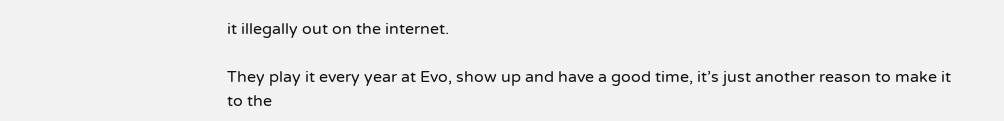it illegally out on the internet.

They play it every year at Evo, show up and have a good time, it’s just another reason to make it to the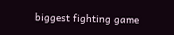biggest fighting game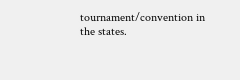tournament/convention in the states.